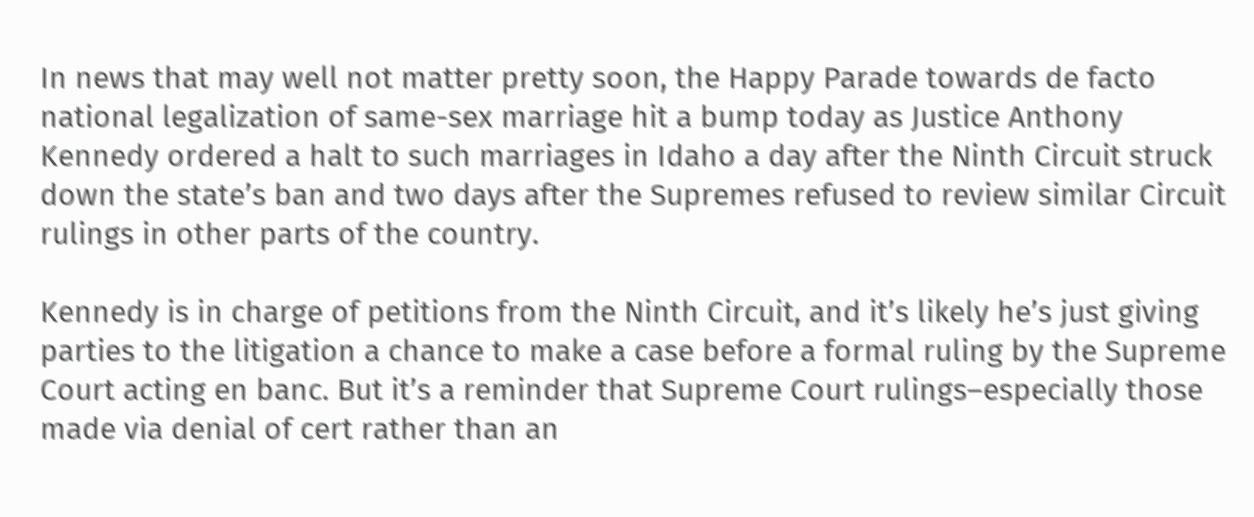In news that may well not matter pretty soon, the Happy Parade towards de facto national legalization of same-sex marriage hit a bump today as Justice Anthony Kennedy ordered a halt to such marriages in Idaho a day after the Ninth Circuit struck down the state’s ban and two days after the Supremes refused to review similar Circuit rulings in other parts of the country.

Kennedy is in charge of petitions from the Ninth Circuit, and it’s likely he’s just giving parties to the litigation a chance to make a case before a formal ruling by the Supreme Court acting en banc. But it’s a reminder that Supreme Court rulings–especially those made via denial of cert rather than an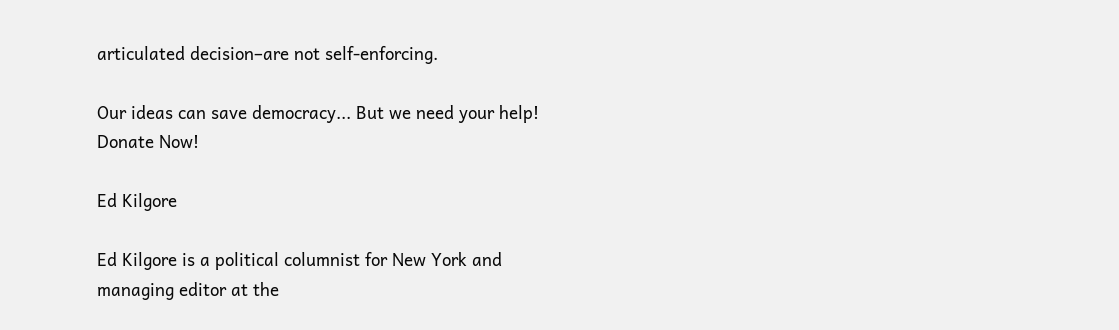articulated decision–are not self-enforcing.

Our ideas can save democracy... But we need your help! Donate Now!

Ed Kilgore

Ed Kilgore is a political columnist for New York and managing editor at the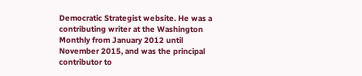Democratic Strategist website. He was a contributing writer at the Washington Monthly from January 2012 until November 2015, and was the principal contributor to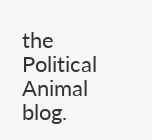the Political Animal blog.